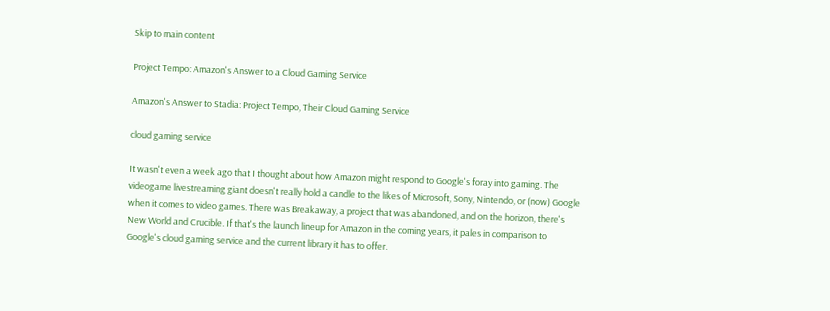Skip to main content

Project Tempo: Amazon's Answer to a Cloud Gaming Service

Amazon's Answer to Stadia: Project Tempo, Their Cloud Gaming Service

cloud gaming service

It wasn't even a week ago that I thought about how Amazon might respond to Google's foray into gaming. The videogame livestreaming giant doesn't really hold a candle to the likes of Microsoft, Sony, Nintendo, or (now) Google when it comes to video games. There was Breakaway, a project that was abandoned, and on the horizon, there's New World and Crucible. If that's the launch lineup for Amazon in the coming years, it pales in comparison to Google's cloud gaming service and the current library it has to offer.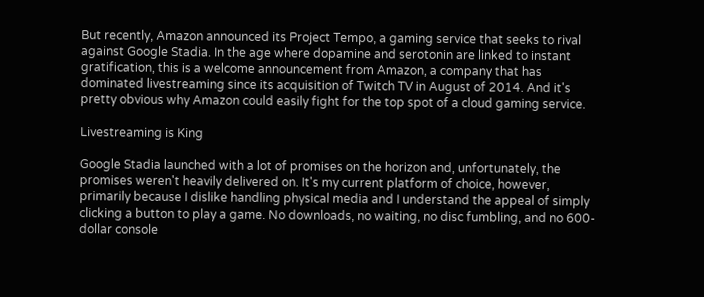But recently, Amazon announced its Project Tempo, a gaming service that seeks to rival against Google Stadia. In the age where dopamine and serotonin are linked to instant gratification, this is a welcome announcement from Amazon, a company that has dominated livestreaming since its acquisition of Twitch TV in August of 2014. And it's pretty obvious why Amazon could easily fight for the top spot of a cloud gaming service.

Livestreaming is King

Google Stadia launched with a lot of promises on the horizon and, unfortunately, the promises weren't heavily delivered on. It's my current platform of choice, however, primarily because I dislike handling physical media and I understand the appeal of simply clicking a button to play a game. No downloads, no waiting, no disc fumbling, and no 600-dollar console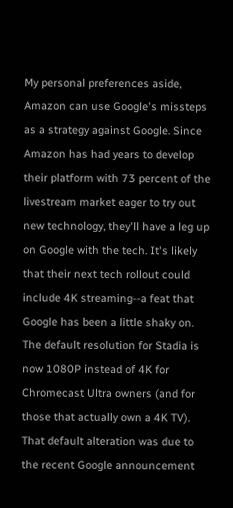My personal preferences aside, Amazon can use Google's missteps as a strategy against Google. Since Amazon has had years to develop their platform with 73 percent of the livestream market eager to try out new technology, they'll have a leg up on Google with the tech. It's likely that their next tech rollout could include 4K streaming--a feat that Google has been a little shaky on. The default resolution for Stadia is now 1080P instead of 4K for Chromecast Ultra owners (and for those that actually own a 4K TV). That default alteration was due to the recent Google announcement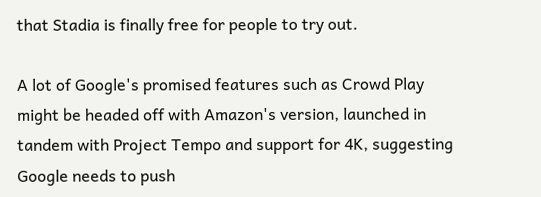that Stadia is finally free for people to try out.

A lot of Google's promised features such as Crowd Play might be headed off with Amazon's version, launched in tandem with Project Tempo and support for 4K, suggesting Google needs to push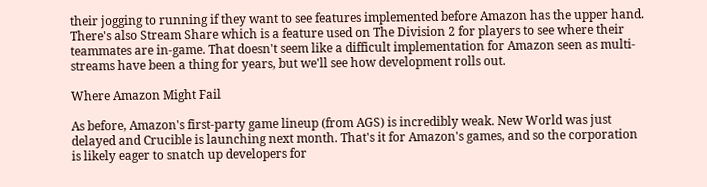their jogging to running if they want to see features implemented before Amazon has the upper hand. There's also Stream Share which is a feature used on The Division 2 for players to see where their teammates are in-game. That doesn't seem like a difficult implementation for Amazon seen as multi-streams have been a thing for years, but we'll see how development rolls out.

Where Amazon Might Fail

As before, Amazon's first-party game lineup (from AGS) is incredibly weak. New World was just delayed and Crucible is launching next month. That's it for Amazon's games, and so the corporation is likely eager to snatch up developers for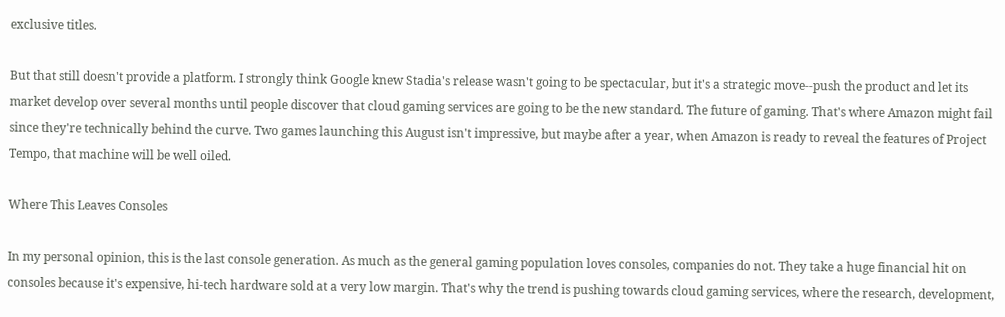exclusive titles.

But that still doesn't provide a platform. I strongly think Google knew Stadia's release wasn't going to be spectacular, but it's a strategic move--push the product and let its market develop over several months until people discover that cloud gaming services are going to be the new standard. The future of gaming. That's where Amazon might fail since they're technically behind the curve. Two games launching this August isn't impressive, but maybe after a year, when Amazon is ready to reveal the features of Project Tempo, that machine will be well oiled.

Where This Leaves Consoles

In my personal opinion, this is the last console generation. As much as the general gaming population loves consoles, companies do not. They take a huge financial hit on consoles because it's expensive, hi-tech hardware sold at a very low margin. That's why the trend is pushing towards cloud gaming services, where the research, development,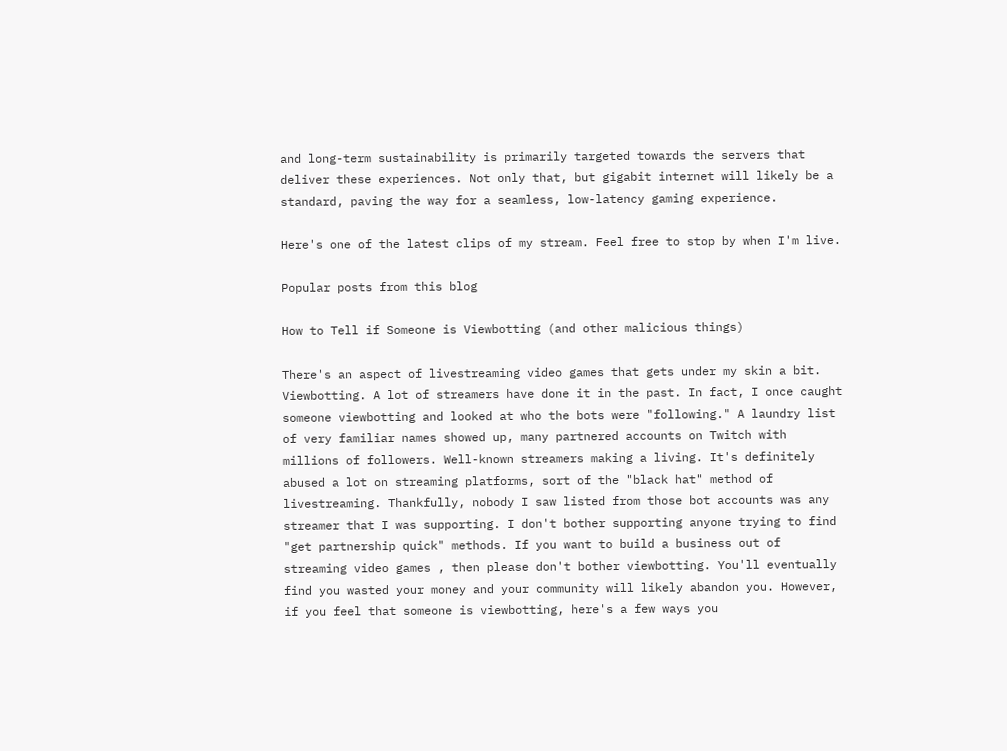and long-term sustainability is primarily targeted towards the servers that deliver these experiences. Not only that, but gigabit internet will likely be a standard, paving the way for a seamless, low-latency gaming experience.

Here's one of the latest clips of my stream. Feel free to stop by when I'm live.

Popular posts from this blog

How to Tell if Someone is Viewbotting (and other malicious things)

There's an aspect of livestreaming video games that gets under my skin a bit. Viewbotting. A lot of streamers have done it in the past. In fact, I once caught someone viewbotting and looked at who the bots were "following." A laundry list of very familiar names showed up, many partnered accounts on Twitch with millions of followers. Well-known streamers making a living. It's definitely abused a lot on streaming platforms, sort of the "black hat" method of livestreaming. Thankfully, nobody I saw listed from those bot accounts was any streamer that I was supporting. I don't bother supporting anyone trying to find "get partnership quick" methods. If you want to build a business out of streaming video games , then please don't bother viewbotting. You'll eventually find you wasted your money and your community will likely abandon you. However, if you feel that someone is viewbotting, here's a few ways you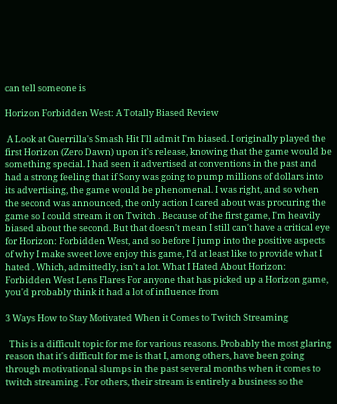can tell someone is

Horizon Forbidden West: A Totally Biased Review

 A Look at Guerrilla's Smash Hit I'll admit I'm biased. I originally played the first Horizon (Zero Dawn) upon it's release, knowing that the game would be something special. I had seen it advertised at conventions in the past and had a strong feeling that if Sony was going to pump millions of dollars into its advertising, the game would be phenomenal. I was right, and so when the second was announced, the only action I cared about was procuring the game so I could stream it on Twitch . Because of the first game, I'm heavily biased about the second. But that doesn't mean I still can't have a critical eye for Horizon: Forbidden West, and so before I jump into the positive aspects of why I make sweet love enjoy this game, I'd at least like to provide what I hated . Which, admittedly, isn't a lot. What I Hated About Horizon: Forbidden West Lens Flares For anyone that has picked up a Horizon game, you'd probably think it had a lot of influence from

3 Ways How to Stay Motivated When it Comes to Twitch Streaming

  This is a difficult topic for me for various reasons. Probably the most glaring reason that it's difficult for me is that I, among others, have been going through motivational slumps in the past several months when it comes to twitch streaming . For others, their stream is entirely a business so the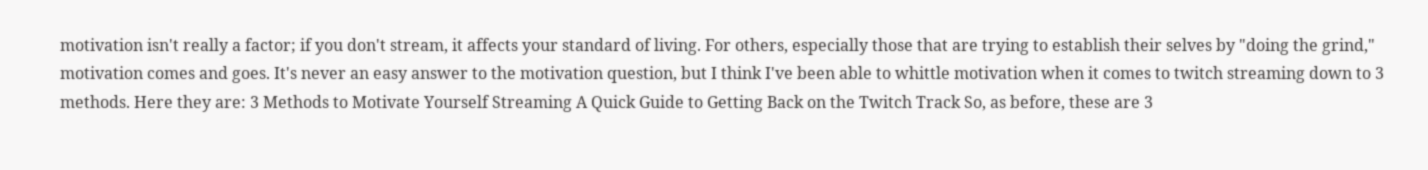motivation isn't really a factor; if you don't stream, it affects your standard of living. For others, especially those that are trying to establish their selves by "doing the grind," motivation comes and goes. It's never an easy answer to the motivation question, but I think I've been able to whittle motivation when it comes to twitch streaming down to 3 methods. Here they are: 3 Methods to Motivate Yourself Streaming A Quick Guide to Getting Back on the Twitch Track So, as before, these are 3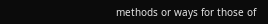methods or ways for those of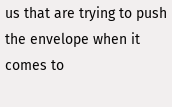us that are trying to push the envelope when it comes to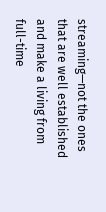streaming—not the ones that are well established and make a living from full-time